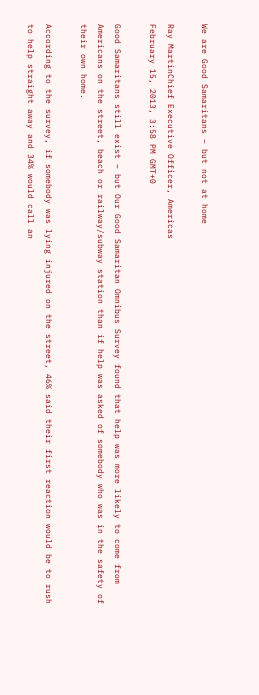We are Good Samaritans – but not at home

Ray MartinChief Executive Officer, Americas
February 15, 2013, 3:58 PM GMT+0

Good Samaritans still exist – but Our Good Samaritan Omnibus Survey found that help was more likely to come from Americans on the street, beach or railway/subway station than if help was asked of somebody who was in the safety of their own home.

According to the survey, if somebody was lying injured on the street, 46% said their first reaction would be to rush to help straight away and 34% would call an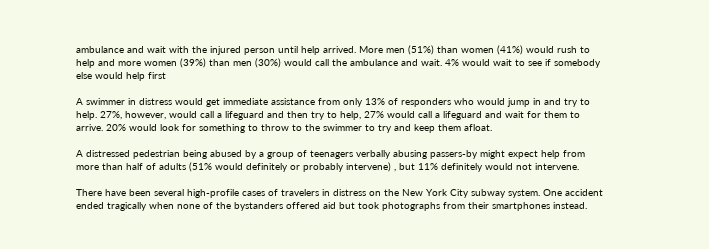ambulance and wait with the injured person until help arrived. More men (51%) than women (41%) would rush to help and more women (39%) than men (30%) would call the ambulance and wait. 4% would wait to see if somebody else would help first

A swimmer in distress would get immediate assistance from only 13% of responders who would jump in and try to help. 27%, however, would call a lifeguard and then try to help, 27% would call a lifeguard and wait for them to arrive. 20% would look for something to throw to the swimmer to try and keep them afloat.

A distressed pedestrian being abused by a group of teenagers verbally abusing passers-by might expect help from more than half of adults (51% would definitely or probably intervene) , but 11% definitely would not intervene.

There have been several high-profile cases of travelers in distress on the New York City subway system. One accident ended tragically when none of the bystanders offered aid but took photographs from their smartphones instead.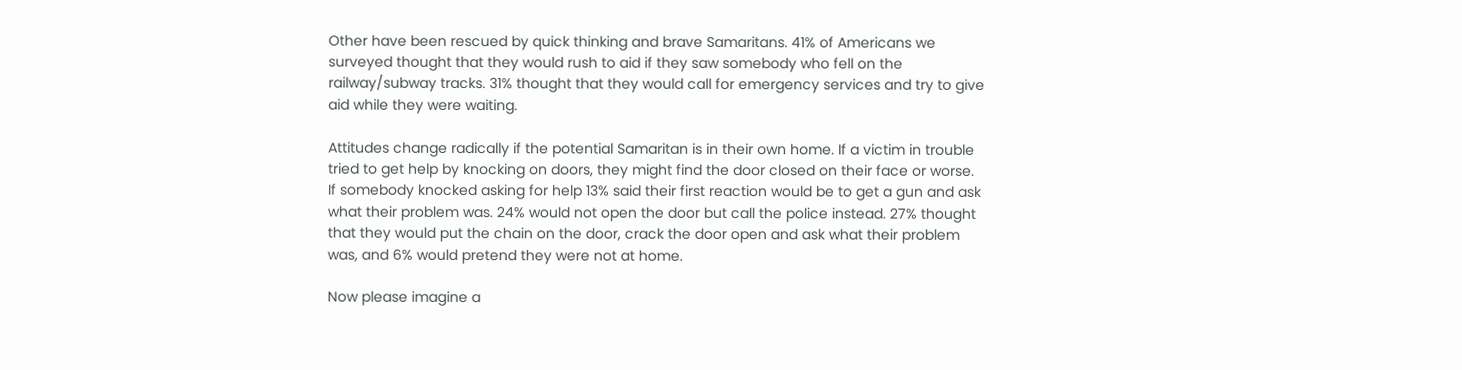Other have been rescued by quick thinking and brave Samaritans. 41% of Americans we surveyed thought that they would rush to aid if they saw somebody who fell on the railway/subway tracks. 31% thought that they would call for emergency services and try to give aid while they were waiting.

Attitudes change radically if the potential Samaritan is in their own home. If a victim in trouble tried to get help by knocking on doors, they might find the door closed on their face or worse. If somebody knocked asking for help 13% said their first reaction would be to get a gun and ask what their problem was. 24% would not open the door but call the police instead. 27% thought that they would put the chain on the door, crack the door open and ask what their problem was, and 6% would pretend they were not at home.

Now please imagine a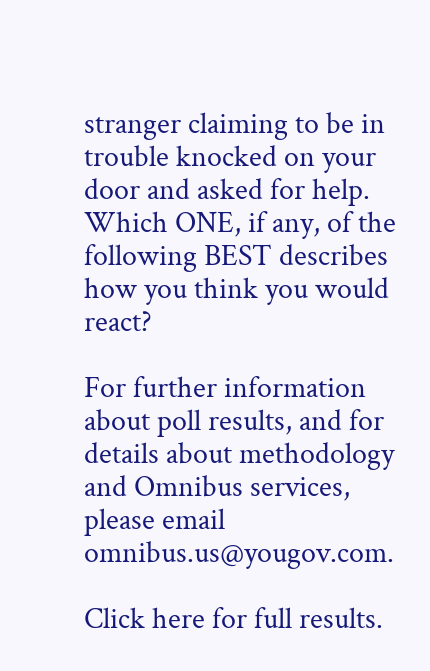stranger claiming to be in trouble knocked on your door and asked for help. Which ONE, if any, of the following BEST describes how you think you would react?

For further information about poll results, and for details about methodology and Omnibus services, please email omnibus.us@yougov.com.

Click here for full results.